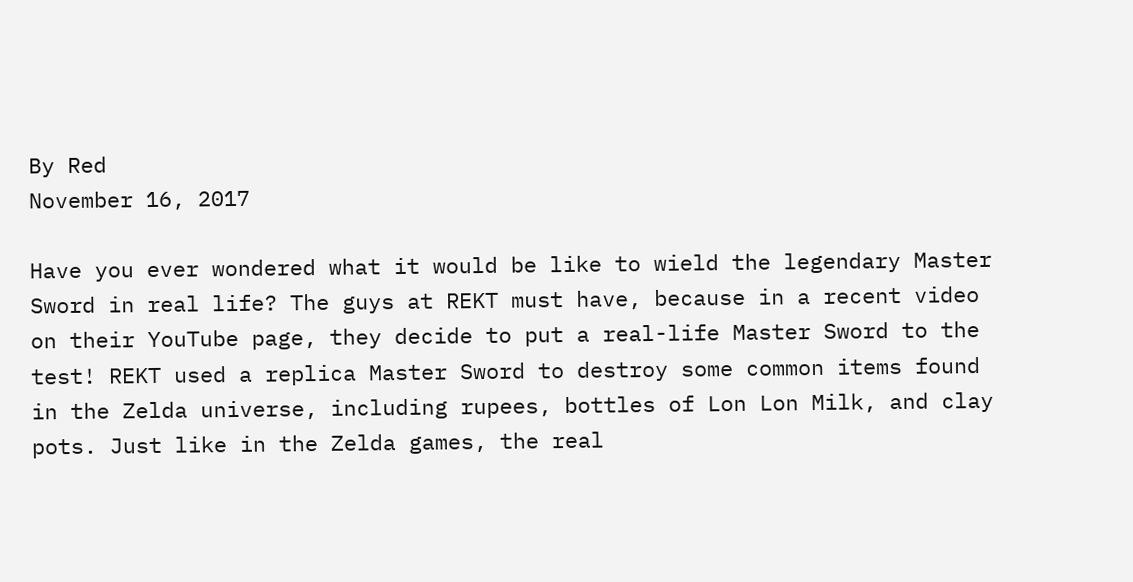By Red
November 16, 2017

Have you ever wondered what it would be like to wield the legendary Master Sword in real life? The guys at REKT must have, because in a recent video on their YouTube page, they decide to put a real-life Master Sword to the test! REKT used a replica Master Sword to destroy some common items found in the Zelda universe, including rupees, bottles of Lon Lon Milk, and clay pots. Just like in the Zelda games, the real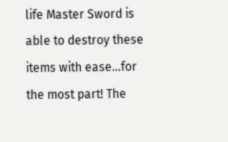life Master Sword is able to destroy these items with ease…for the most part! The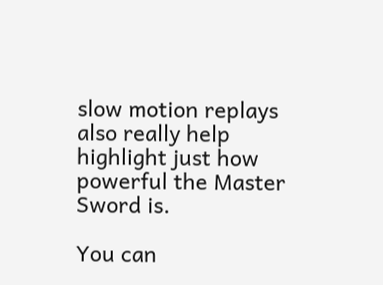slow motion replays also really help highlight just how powerful the Master Sword is.

You can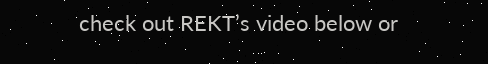check out REKT’s video below or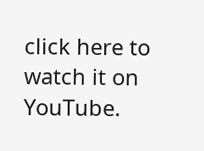click here to watch it on YouTube.